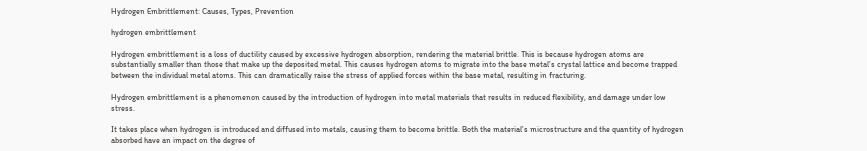Hydrogen Embrittlement: Causes, Types, Prevention

hydrogen embrittlement

Hydrogen embrittlement is a loss of ductility caused by excessive hydrogen absorption, rendering the material brittle. This is because hydrogen atoms are substantially smaller than those that make up the deposited metal. This causes hydrogen atoms to migrate into the base metal’s crystal lattice and become trapped between the individual metal atoms. This can dramatically raise the stress of applied forces within the base metal, resulting in fracturing.

Hydrogen embrittlement is a phenomenon caused by the introduction of hydrogen into metal materials that results in reduced flexibility, and damage under low stress.

It takes place when hydrogen is introduced and diffused into metals, causing them to become brittle. Both the material’s microstructure and the quantity of hydrogen absorbed have an impact on the degree of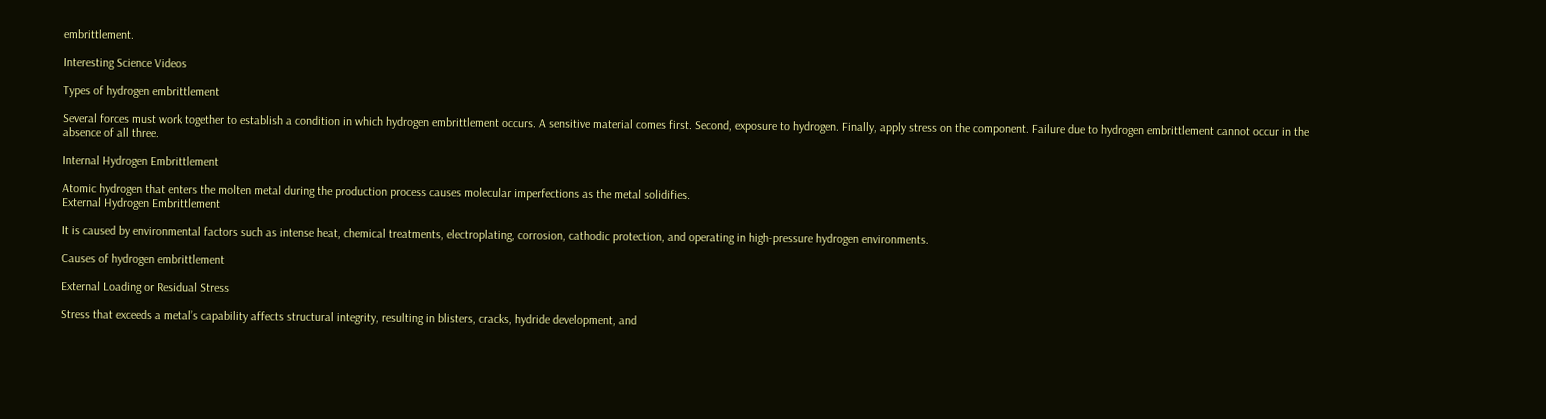embrittlement.

Interesting Science Videos

Types of hydrogen embrittlement

Several forces must work together to establish a condition in which hydrogen embrittlement occurs. A sensitive material comes first. Second, exposure to hydrogen. Finally, apply stress on the component. Failure due to hydrogen embrittlement cannot occur in the absence of all three.

Internal Hydrogen Embrittlement

Atomic hydrogen that enters the molten metal during the production process causes molecular imperfections as the metal solidifies.
External Hydrogen Embrittlement

It is caused by environmental factors such as intense heat, chemical treatments, electroplating, corrosion, cathodic protection, and operating in high-pressure hydrogen environments.

Causes of hydrogen embrittlement

External Loading or Residual Stress

Stress that exceeds a metal’s capability affects structural integrity, resulting in blisters, cracks, hydride development, and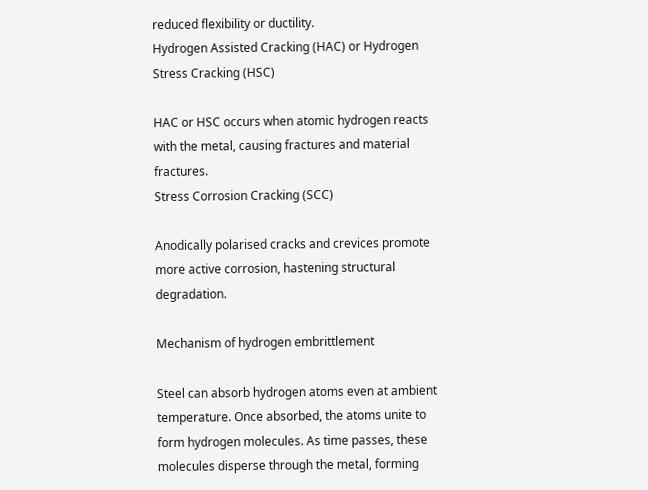reduced flexibility or ductility.
Hydrogen Assisted Cracking (HAC) or Hydrogen Stress Cracking (HSC)

HAC or HSC occurs when atomic hydrogen reacts with the metal, causing fractures and material fractures.
Stress Corrosion Cracking (SCC)

Anodically polarised cracks and crevices promote more active corrosion, hastening structural degradation.

Mechanism of hydrogen embrittlement

Steel can absorb hydrogen atoms even at ambient temperature. Once absorbed, the atoms unite to form hydrogen molecules. As time passes, these molecules disperse through the metal, forming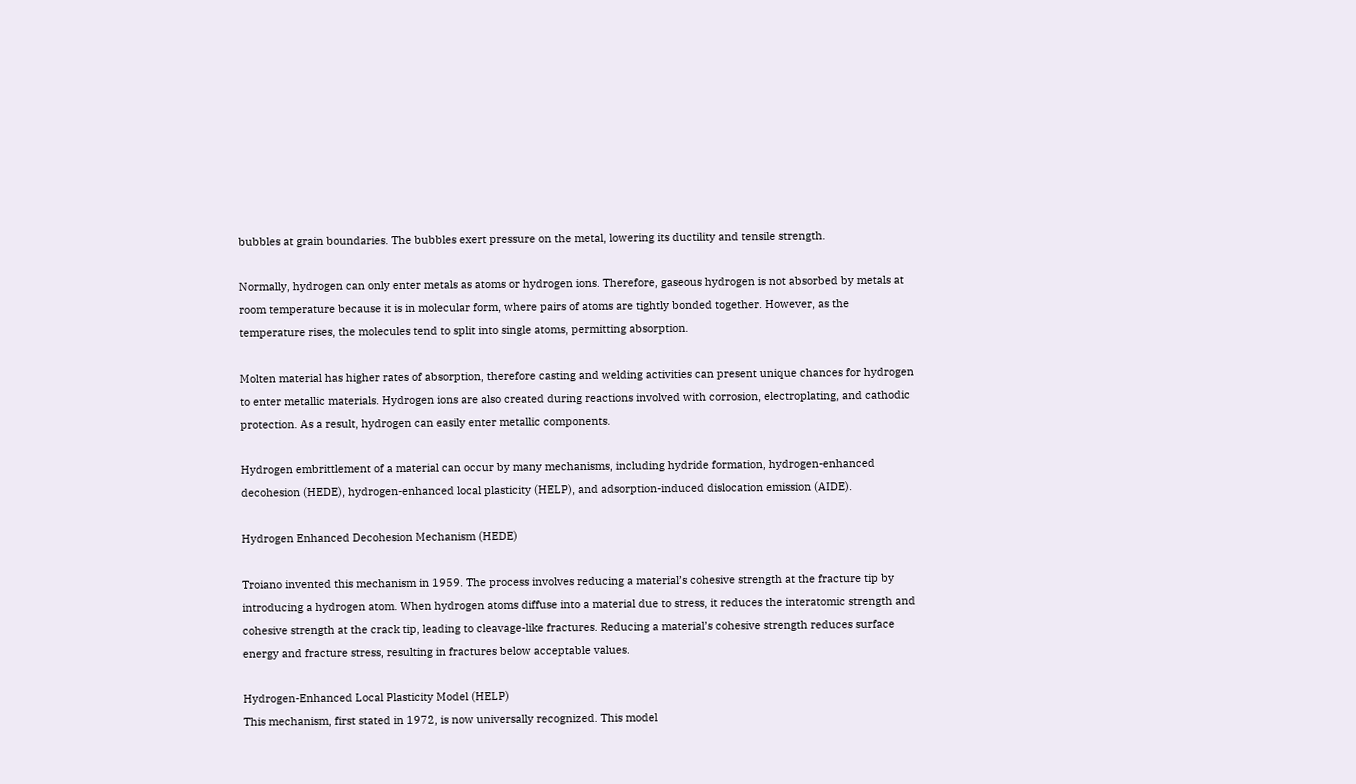bubbles at grain boundaries. The bubbles exert pressure on the metal, lowering its ductility and tensile strength.

Normally, hydrogen can only enter metals as atoms or hydrogen ions. Therefore, gaseous hydrogen is not absorbed by metals at room temperature because it is in molecular form, where pairs of atoms are tightly bonded together. However, as the temperature rises, the molecules tend to split into single atoms, permitting absorption.

Molten material has higher rates of absorption, therefore casting and welding activities can present unique chances for hydrogen to enter metallic materials. Hydrogen ions are also created during reactions involved with corrosion, electroplating, and cathodic protection. As a result, hydrogen can easily enter metallic components.

Hydrogen embrittlement of a material can occur by many mechanisms, including hydride formation, hydrogen-enhanced decohesion (HEDE), hydrogen-enhanced local plasticity (HELP), and adsorption-induced dislocation emission (AIDE).

Hydrogen Enhanced Decohesion Mechanism (HEDE)

Troiano invented this mechanism in 1959. The process involves reducing a material’s cohesive strength at the fracture tip by introducing a hydrogen atom. When hydrogen atoms diffuse into a material due to stress, it reduces the interatomic strength and cohesive strength at the crack tip, leading to cleavage-like fractures. Reducing a material’s cohesive strength reduces surface energy and fracture stress, resulting in fractures below acceptable values.

Hydrogen-Enhanced Local Plasticity Model (HELP)
This mechanism, first stated in 1972, is now universally recognized. This model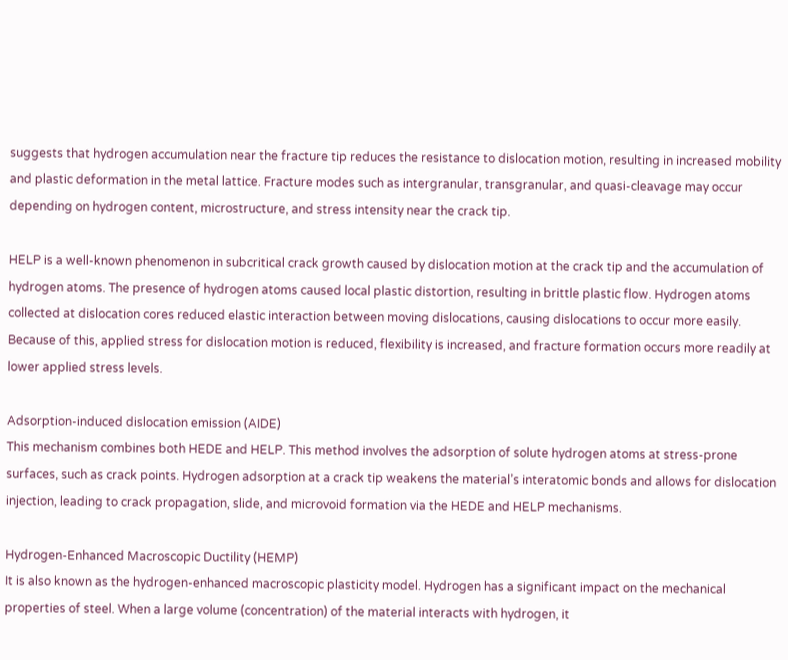suggests that hydrogen accumulation near the fracture tip reduces the resistance to dislocation motion, resulting in increased mobility and plastic deformation in the metal lattice. Fracture modes such as intergranular, transgranular, and quasi-cleavage may occur depending on hydrogen content, microstructure, and stress intensity near the crack tip.

HELP is a well-known phenomenon in subcritical crack growth caused by dislocation motion at the crack tip and the accumulation of hydrogen atoms. The presence of hydrogen atoms caused local plastic distortion, resulting in brittle plastic flow. Hydrogen atoms collected at dislocation cores reduced elastic interaction between moving dislocations, causing dislocations to occur more easily. Because of this, applied stress for dislocation motion is reduced, flexibility is increased, and fracture formation occurs more readily at lower applied stress levels.

Adsorption-induced dislocation emission (AIDE)
This mechanism combines both HEDE and HELP. This method involves the adsorption of solute hydrogen atoms at stress-prone surfaces, such as crack points. Hydrogen adsorption at a crack tip weakens the material’s interatomic bonds and allows for dislocation injection, leading to crack propagation, slide, and microvoid formation via the HEDE and HELP mechanisms.

Hydrogen-Enhanced Macroscopic Ductility (HEMP)
It is also known as the hydrogen-enhanced macroscopic plasticity model. Hydrogen has a significant impact on the mechanical properties of steel. When a large volume (concentration) of the material interacts with hydrogen, it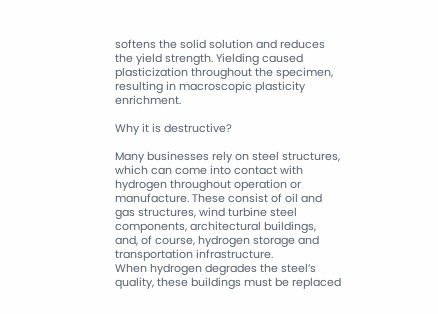softens the solid solution and reduces the yield strength. Yielding caused plasticization throughout the specimen, resulting in macroscopic plasticity enrichment.

Why it is destructive?

Many businesses rely on steel structures, which can come into contact with hydrogen throughout operation or manufacture. These consist of oil and gas structures, wind turbine steel components, architectural buildings, and, of course, hydrogen storage and transportation infrastructure.
When hydrogen degrades the steel’s quality, these buildings must be replaced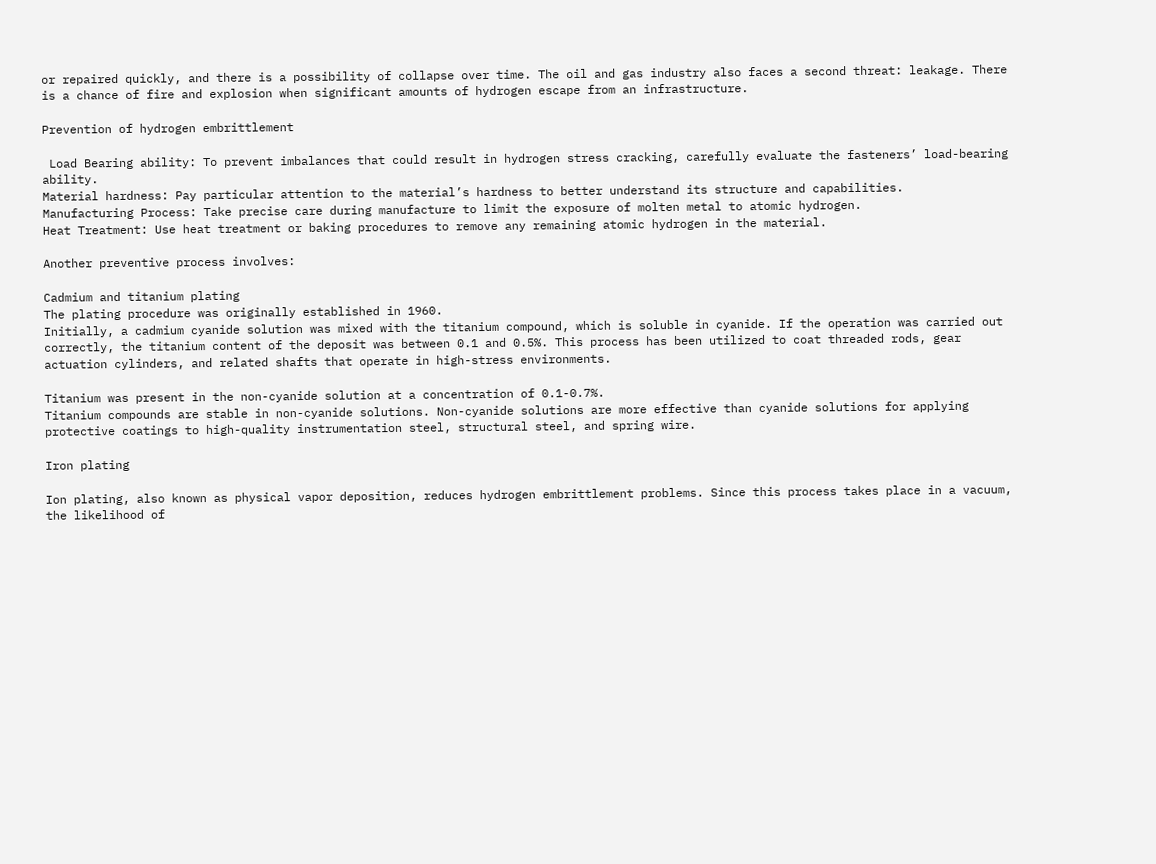or repaired quickly, and there is a possibility of collapse over time. The oil and gas industry also faces a second threat: leakage. There is a chance of fire and explosion when significant amounts of hydrogen escape from an infrastructure.

Prevention of hydrogen embrittlement

 Load Bearing ability: To prevent imbalances that could result in hydrogen stress cracking, carefully evaluate the fasteners’ load-bearing ability.
Material hardness: Pay particular attention to the material’s hardness to better understand its structure and capabilities.
Manufacturing Process: Take precise care during manufacture to limit the exposure of molten metal to atomic hydrogen.
Heat Treatment: Use heat treatment or baking procedures to remove any remaining atomic hydrogen in the material.

Another preventive process involves:

Cadmium and titanium plating
The plating procedure was originally established in 1960.
Initially, a cadmium cyanide solution was mixed with the titanium compound, which is soluble in cyanide. If the operation was carried out correctly, the titanium content of the deposit was between 0.1 and 0.5%. This process has been utilized to coat threaded rods, gear actuation cylinders, and related shafts that operate in high-stress environments.

Titanium was present in the non-cyanide solution at a concentration of 0.1-0.7%.
Titanium compounds are stable in non-cyanide solutions. Non-cyanide solutions are more effective than cyanide solutions for applying protective coatings to high-quality instrumentation steel, structural steel, and spring wire.

Iron plating

Ion plating, also known as physical vapor deposition, reduces hydrogen embrittlement problems. Since this process takes place in a vacuum, the likelihood of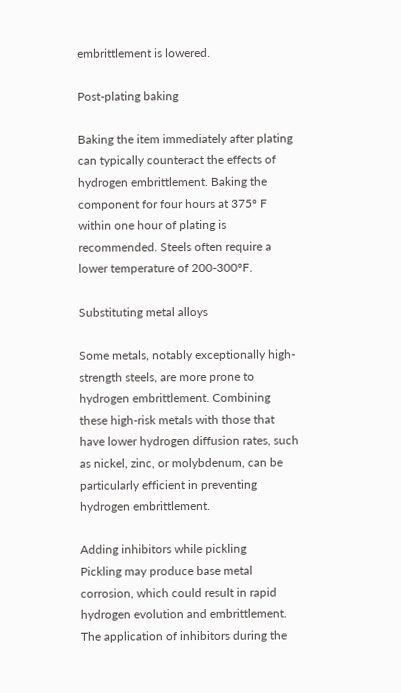embrittlement is lowered.

Post-plating baking

Baking the item immediately after plating can typically counteract the effects of hydrogen embrittlement. Baking the component for four hours at 375º F within one hour of plating is recommended. Steels often require a lower temperature of 200-300ºF.

Substituting metal alloys

Some metals, notably exceptionally high-strength steels, are more prone to hydrogen embrittlement. Combining these high-risk metals with those that have lower hydrogen diffusion rates, such as nickel, zinc, or molybdenum, can be particularly efficient in preventing hydrogen embrittlement.

Adding inhibitors while pickling
Pickling may produce base metal corrosion, which could result in rapid hydrogen evolution and embrittlement. The application of inhibitors during the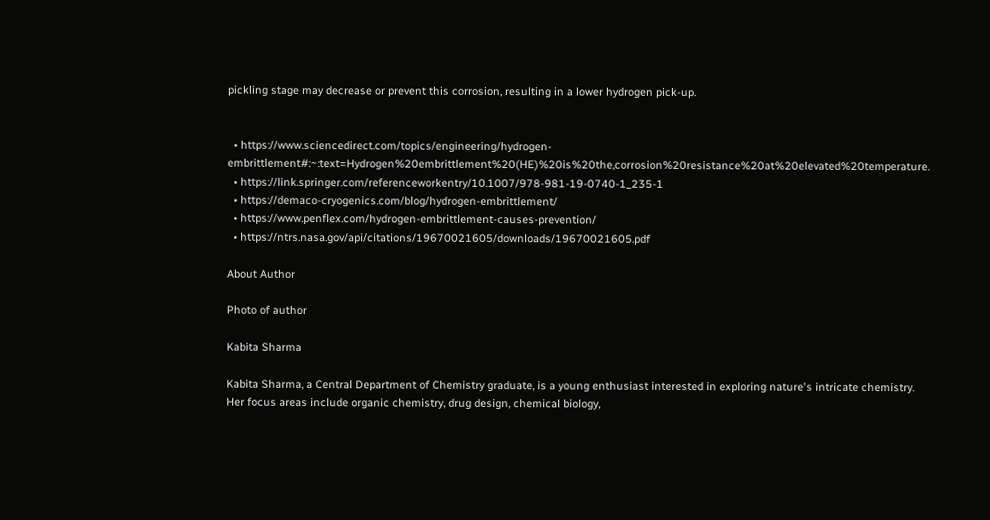pickling stage may decrease or prevent this corrosion, resulting in a lower hydrogen pick-up.


  • https://www.sciencedirect.com/topics/engineering/hydrogen-embrittlement#:~:text=Hydrogen%20embrittlement%20(HE)%20is%20the,corrosion%20resistance%20at%20elevated%20temperature.
  • https://link.springer.com/referenceworkentry/10.1007/978-981-19-0740-1_235-1
  • https://demaco-cryogenics.com/blog/hydrogen-embrittlement/
  • https://www.penflex.com/hydrogen-embrittlement-causes-prevention/
  • https://ntrs.nasa.gov/api/citations/19670021605/downloads/19670021605.pdf

About Author

Photo of author

Kabita Sharma

Kabita Sharma, a Central Department of Chemistry graduate, is a young enthusiast interested in exploring nature's intricate chemistry. Her focus areas include organic chemistry, drug design, chemical biology,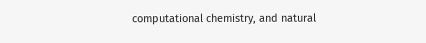computational chemistry, and natural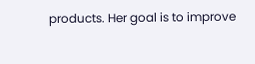products. Her goal is to improve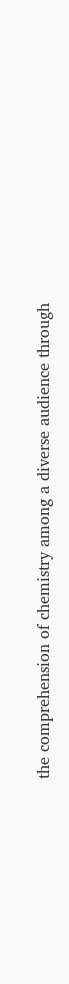the comprehension of chemistry among a diverse audience through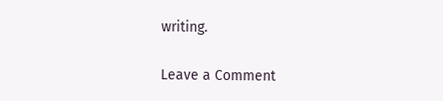writing.

Leave a Comment